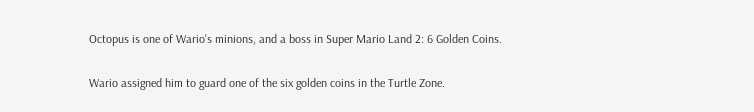Octopus is one of Wario's minions, and a boss in Super Mario Land 2: 6 Golden Coins.

Wario assigned him to guard one of the six golden coins in the Turtle Zone.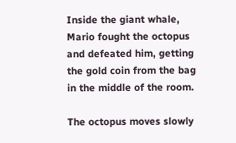Inside the giant whale, Mario fought the octopus and defeated him, getting the gold coin from the bag in the middle of the room.

The octopus moves slowly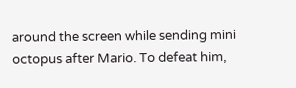around the screen while sending mini octopus after Mario. To defeat him,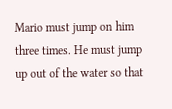Mario must jump on him three times. He must jump up out of the water so that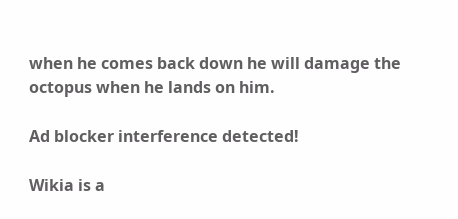when he comes back down he will damage the octopus when he lands on him.

Ad blocker interference detected!

Wikia is a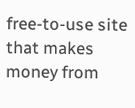free-to-use site that makes money from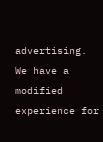advertising. We have a modified experience for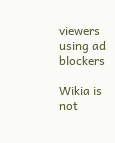viewers using ad blockers

Wikia is not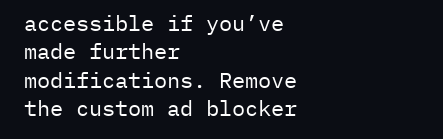accessible if you’ve made further modifications. Remove the custom ad blocker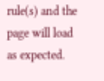rule(s) and the page will load as expected.